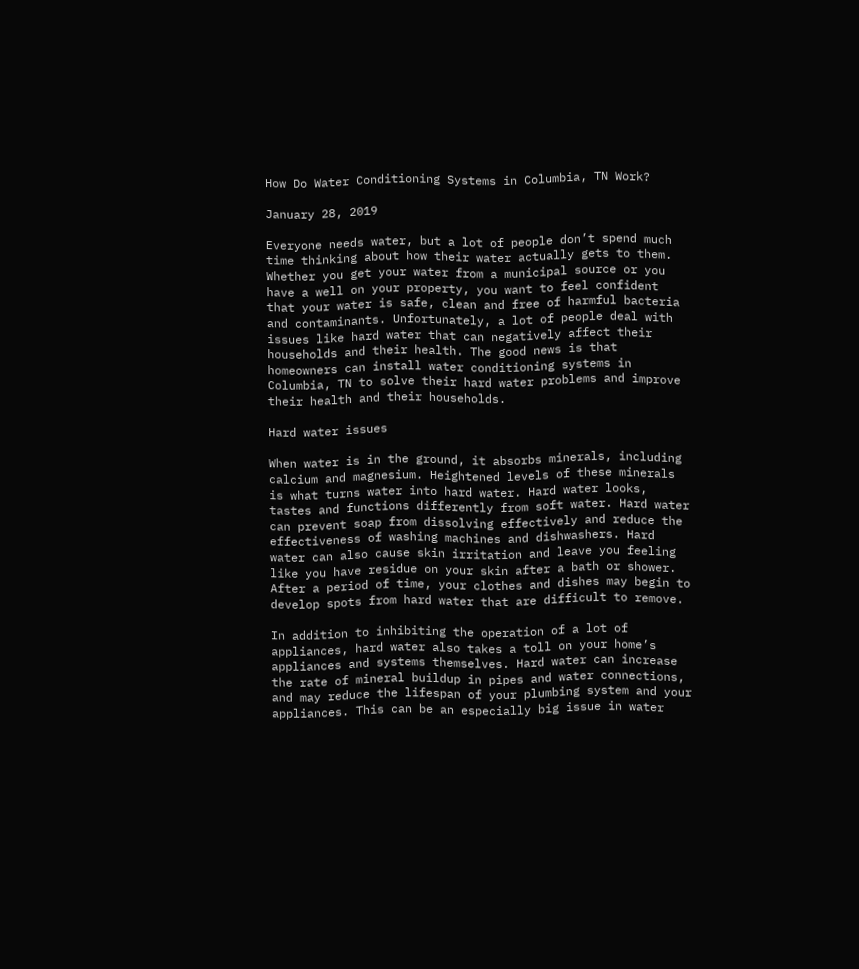How Do Water Conditioning Systems in Columbia, TN Work?

January 28, 2019

Everyone needs water, but a lot of people don’t spend much time thinking about how their water actually gets to them. Whether you get your water from a municipal source or you have a well on your property, you want to feel confident that your water is safe, clean and free of harmful bacteria and contaminants. Unfortunately, a lot of people deal with issues like hard water that can negatively affect their households and their health. The good news is that homeowners can install water conditioning systems in Columbia, TN to solve their hard water problems and improve their health and their households.

Hard water issues

When water is in the ground, it absorbs minerals, including calcium and magnesium. Heightened levels of these minerals is what turns water into hard water. Hard water looks, tastes and functions differently from soft water. Hard water can prevent soap from dissolving effectively and reduce the effectiveness of washing machines and dishwashers. Hard water can also cause skin irritation and leave you feeling like you have residue on your skin after a bath or shower. After a period of time, your clothes and dishes may begin to develop spots from hard water that are difficult to remove.

In addition to inhibiting the operation of a lot of appliances, hard water also takes a toll on your home’s appliances and systems themselves. Hard water can increase the rate of mineral buildup in pipes and water connections, and may reduce the lifespan of your plumbing system and your appliances. This can be an especially big issue in water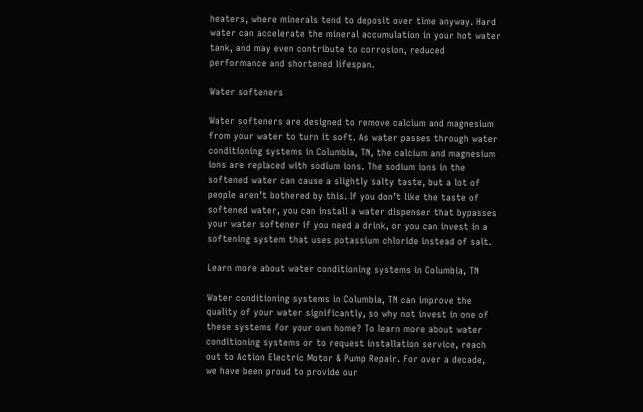heaters, where minerals tend to deposit over time anyway. Hard water can accelerate the mineral accumulation in your hot water tank, and may even contribute to corrosion, reduced performance and shortened lifespan.

Water softeners

Water softeners are designed to remove calcium and magnesium from your water to turn it soft. As water passes through water conditioning systems in Columbia, TN, the calcium and magnesium ions are replaced with sodium ions. The sodium ions in the softened water can cause a slightly salty taste, but a lot of people aren’t bothered by this. If you don’t like the taste of softened water, you can install a water dispenser that bypasses your water softener if you need a drink, or you can invest in a softening system that uses potassium chloride instead of salt.

Learn more about water conditioning systems in Columbia, TN

Water conditioning systems in Columbia, TN can improve the quality of your water significantly, so why not invest in one of these systems for your own home? To learn more about water conditioning systems or to request installation service, reach out to Action Electric Motor & Pump Repair. For over a decade, we have been proud to provide our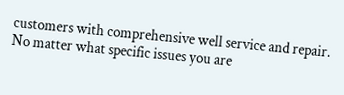customers with comprehensive well service and repair. No matter what specific issues you are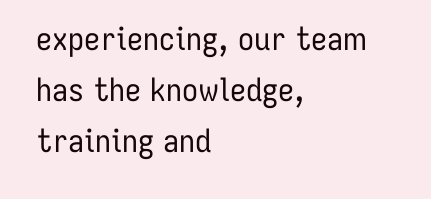experiencing, our team has the knowledge, training and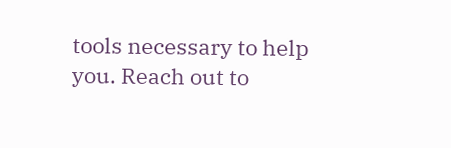tools necessary to help you. Reach out to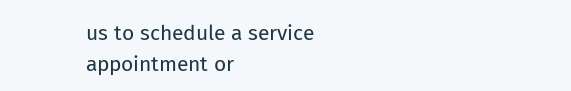us to schedule a service appointment or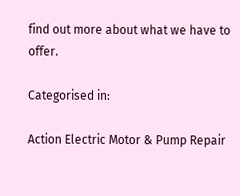find out more about what we have to offer.

Categorised in:

Action Electric Motor & Pump Repair